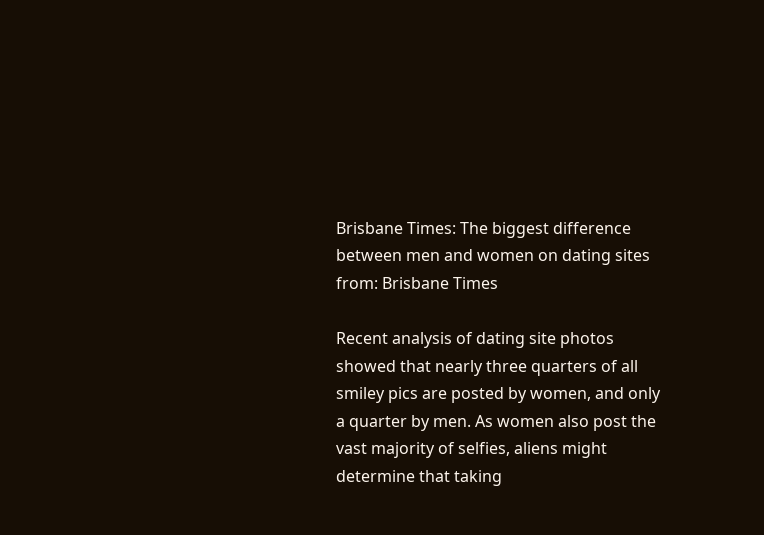Brisbane Times: The biggest difference between men and women on dating sites
from: Brisbane Times

Recent analysis of dating site photos showed that nearly three quarters of all smiley pics are posted by women, and only a quarter by men. As women also post the vast majority of selfies, aliens might determine that taking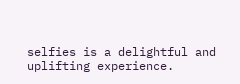selfies is a delightful and uplifting experience.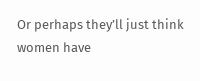Or perhaps they’ll just think women have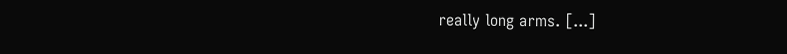really long arms. [...]